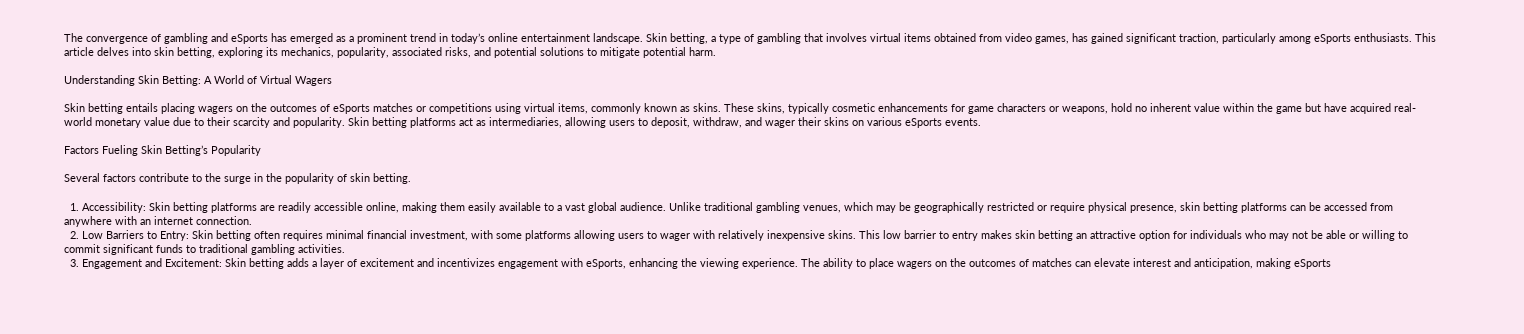The convergence of gambling and eSports has emerged as a prominent trend in today’s online entertainment landscape. Skin betting, a type of gambling that involves virtual items obtained from video games, has gained significant traction, particularly among eSports enthusiasts. This article delves into skin betting, exploring its mechanics, popularity, associated risks, and potential solutions to mitigate potential harm.

Understanding Skin Betting: A World of Virtual Wagers

Skin betting entails placing wagers on the outcomes of eSports matches or competitions using virtual items, commonly known as skins. These skins, typically cosmetic enhancements for game characters or weapons, hold no inherent value within the game but have acquired real-world monetary value due to their scarcity and popularity. Skin betting platforms act as intermediaries, allowing users to deposit, withdraw, and wager their skins on various eSports events.

Factors Fueling Skin Betting’s Popularity

Several factors contribute to the surge in the popularity of skin betting.

  1. Accessibility: Skin betting platforms are readily accessible online, making them easily available to a vast global audience. Unlike traditional gambling venues, which may be geographically restricted or require physical presence, skin betting platforms can be accessed from anywhere with an internet connection.
  2. Low Barriers to Entry: Skin betting often requires minimal financial investment, with some platforms allowing users to wager with relatively inexpensive skins. This low barrier to entry makes skin betting an attractive option for individuals who may not be able or willing to commit significant funds to traditional gambling activities.
  3. Engagement and Excitement: Skin betting adds a layer of excitement and incentivizes engagement with eSports, enhancing the viewing experience. The ability to place wagers on the outcomes of matches can elevate interest and anticipation, making eSports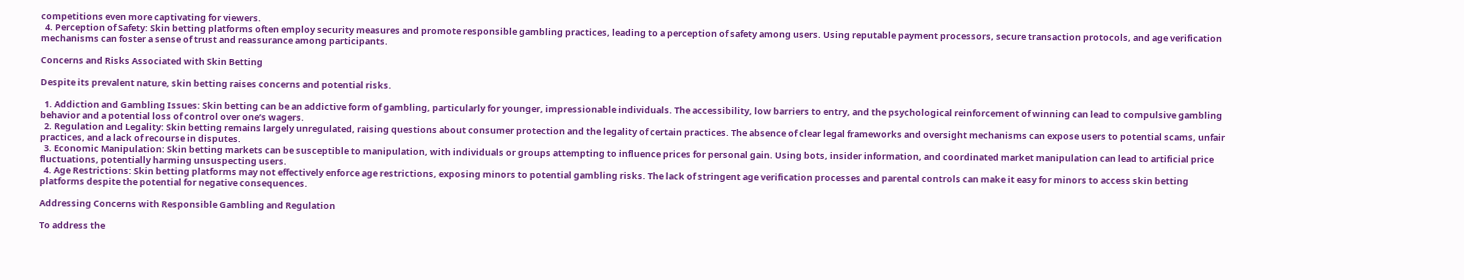competitions even more captivating for viewers.
  4. Perception of Safety: Skin betting platforms often employ security measures and promote responsible gambling practices, leading to a perception of safety among users. Using reputable payment processors, secure transaction protocols, and age verification mechanisms can foster a sense of trust and reassurance among participants.

Concerns and Risks Associated with Skin Betting

Despite its prevalent nature, skin betting raises concerns and potential risks.

  1. Addiction and Gambling Issues: Skin betting can be an addictive form of gambling, particularly for younger, impressionable individuals. The accessibility, low barriers to entry, and the psychological reinforcement of winning can lead to compulsive gambling behavior and a potential loss of control over one’s wagers.
  2. Regulation and Legality: Skin betting remains largely unregulated, raising questions about consumer protection and the legality of certain practices. The absence of clear legal frameworks and oversight mechanisms can expose users to potential scams, unfair practices, and a lack of recourse in disputes.
  3. Economic Manipulation: Skin betting markets can be susceptible to manipulation, with individuals or groups attempting to influence prices for personal gain. Using bots, insider information, and coordinated market manipulation can lead to artificial price fluctuations, potentially harming unsuspecting users.
  4. Age Restrictions: Skin betting platforms may not effectively enforce age restrictions, exposing minors to potential gambling risks. The lack of stringent age verification processes and parental controls can make it easy for minors to access skin betting platforms despite the potential for negative consequences.

Addressing Concerns with Responsible Gambling and Regulation

To address the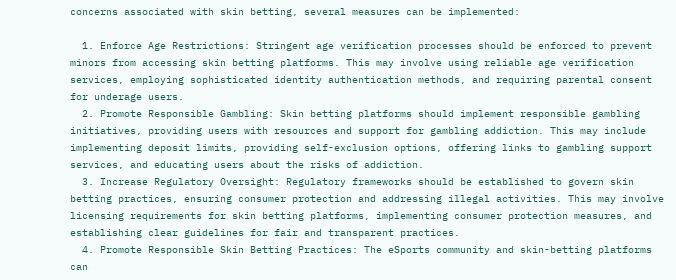concerns associated with skin betting, several measures can be implemented:

  1. Enforce Age Restrictions: Stringent age verification processes should be enforced to prevent minors from accessing skin betting platforms. This may involve using reliable age verification services, employing sophisticated identity authentication methods, and requiring parental consent for underage users.
  2. Promote Responsible Gambling: Skin betting platforms should implement responsible gambling initiatives, providing users with resources and support for gambling addiction. This may include implementing deposit limits, providing self-exclusion options, offering links to gambling support services, and educating users about the risks of addiction.
  3. Increase Regulatory Oversight: Regulatory frameworks should be established to govern skin betting practices, ensuring consumer protection and addressing illegal activities. This may involve licensing requirements for skin betting platforms, implementing consumer protection measures, and establishing clear guidelines for fair and transparent practices.
  4. Promote Responsible Skin Betting Practices: The eSports community and skin-betting platforms can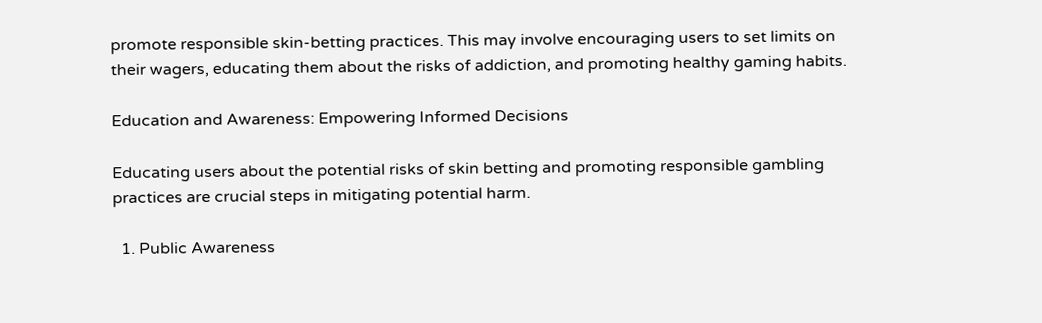promote responsible skin-betting practices. This may involve encouraging users to set limits on their wagers, educating them about the risks of addiction, and promoting healthy gaming habits.

Education and Awareness: Empowering Informed Decisions

Educating users about the potential risks of skin betting and promoting responsible gambling practices are crucial steps in mitigating potential harm.

  1. Public Awareness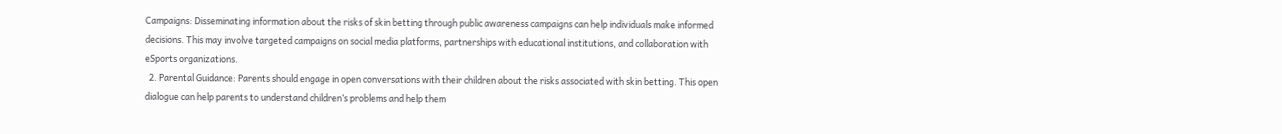Campaigns: Disseminating information about the risks of skin betting through public awareness campaigns can help individuals make informed decisions. This may involve targeted campaigns on social media platforms, partnerships with educational institutions, and collaboration with eSports organizations.
  2. Parental Guidance: Parents should engage in open conversations with their children about the risks associated with skin betting. This open dialogue can help parents to understand children’s problems and help them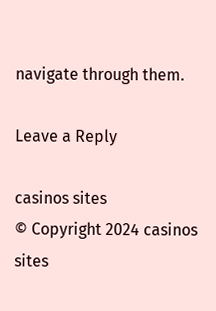navigate through them.

Leave a Reply

casinos sites
© Copyright 2024 casinos sites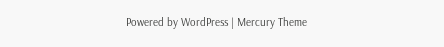Powered by WordPress | Mercury Theme